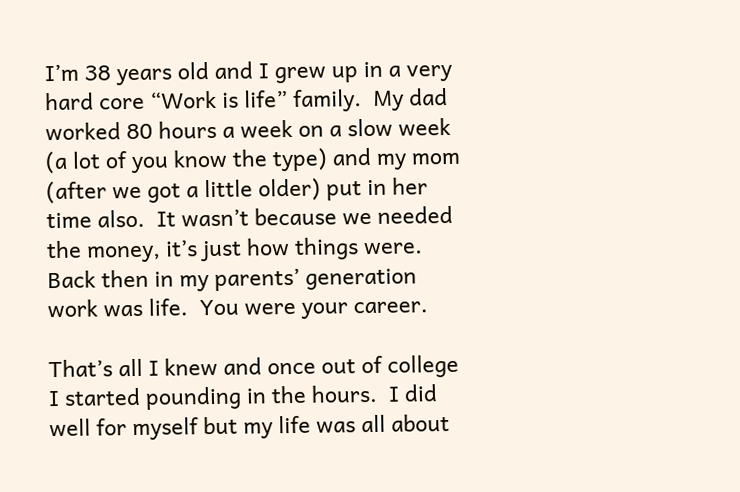I’m 38 years old and I grew up in a very hard core “Work is life” family.  My dad worked 80 hours a week on a slow week (a lot of you know the type) and my mom (after we got a little older) put in her time also.  It wasn’t because we needed the money, it’s just how things were.  Back then in my parents’ generation work was life.  You were your career.

That’s all I knew and once out of college I started pounding in the hours.  I did well for myself but my life was all about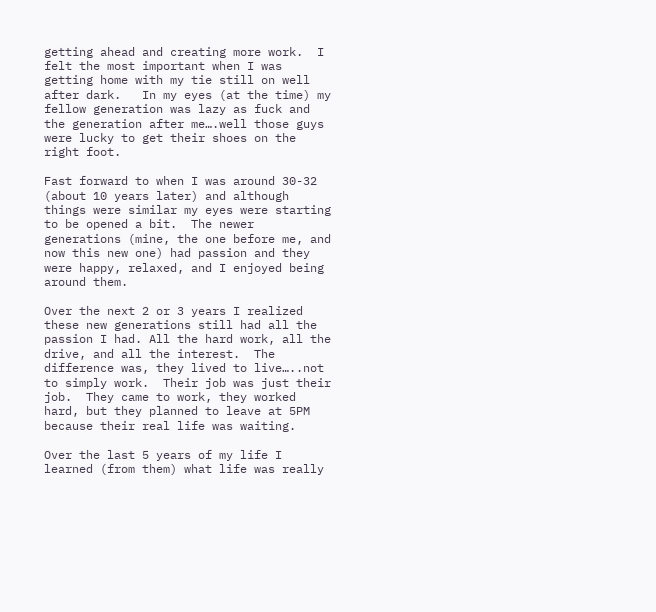getting ahead and creating more work.  I felt the most important when I was getting home with my tie still on well after dark.   In my eyes (at the time) my fellow generation was lazy as fuck and the generation after me….well those guys were lucky to get their shoes on the right foot.

Fast forward to when I was around 30-32 (about 10 years later) and although things were similar my eyes were starting to be opened a bit.  The newer generations (mine, the one before me, and now this new one) had passion and they were happy, relaxed, and I enjoyed being around them.

Over the next 2 or 3 years I realized these new generations still had all the passion I had. All the hard work, all the drive, and all the interest.  The difference was, they lived to live…..not to simply work.  Their job was just their job.  They came to work, they worked hard, but they planned to leave at 5PM because their real life was waiting.

Over the last 5 years of my life I learned (from them) what life was really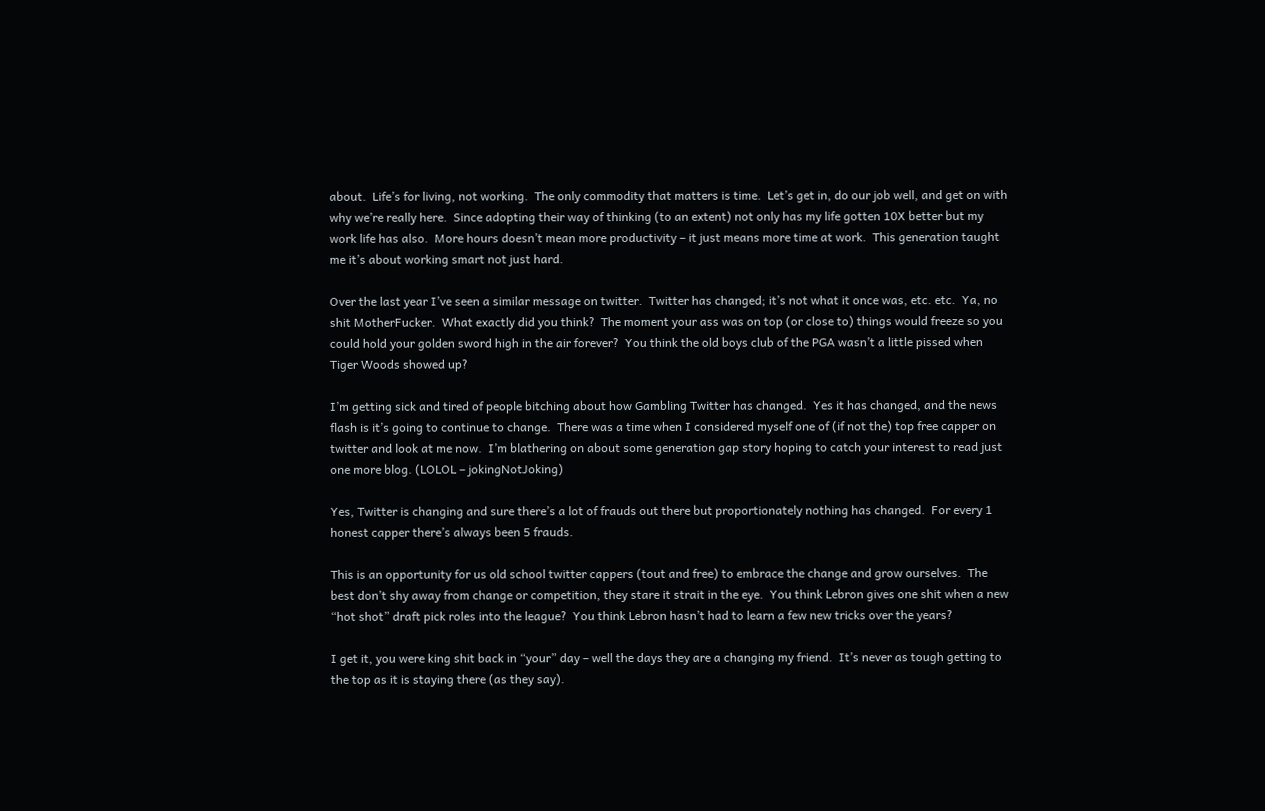about.  Life’s for living, not working.  The only commodity that matters is time.  Let’s get in, do our job well, and get on with why we’re really here.  Since adopting their way of thinking (to an extent) not only has my life gotten 10X better but my work life has also.  More hours doesn’t mean more productivity – it just means more time at work.  This generation taught me it’s about working smart not just hard.

Over the last year I’ve seen a similar message on twitter.  Twitter has changed; it’s not what it once was, etc. etc.  Ya, no shit MotherFucker.  What exactly did you think?  The moment your ass was on top (or close to) things would freeze so you could hold your golden sword high in the air forever?  You think the old boys club of the PGA wasn’t a little pissed when Tiger Woods showed up?

I’m getting sick and tired of people bitching about how Gambling Twitter has changed.  Yes it has changed, and the news flash is it’s going to continue to change.  There was a time when I considered myself one of (if not the) top free capper on twitter and look at me now.  I’m blathering on about some generation gap story hoping to catch your interest to read just one more blog. (LOLOL – jokingNotJoking)

Yes, Twitter is changing and sure there’s a lot of frauds out there but proportionately nothing has changed.  For every 1 honest capper there’s always been 5 frauds.

This is an opportunity for us old school twitter cappers (tout and free) to embrace the change and grow ourselves.  The best don’t shy away from change or competition, they stare it strait in the eye.  You think Lebron gives one shit when a new “hot shot” draft pick roles into the league?  You think Lebron hasn’t had to learn a few new tricks over the years?

I get it, you were king shit back in “your” day – well the days they are a changing my friend.  It’s never as tough getting to the top as it is staying there (as they say).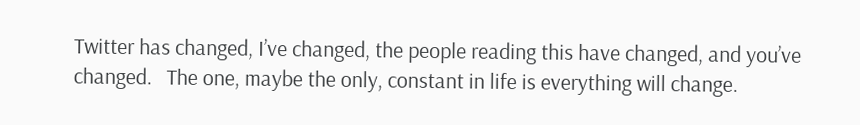Twitter has changed, I’ve changed, the people reading this have changed, and you’ve changed.   The one, maybe the only, constant in life is everything will change.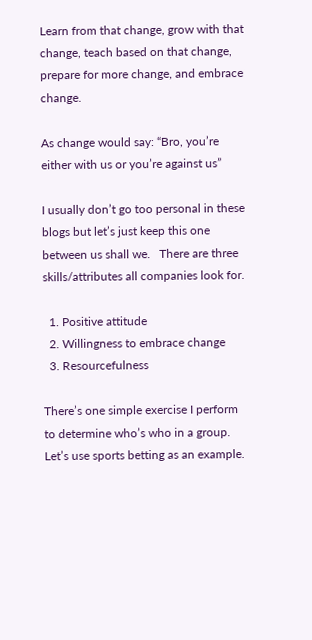Learn from that change, grow with that change, teach based on that change, prepare for more change, and embrace change.

As change would say: “Bro, you’re either with us or you’re against us”

I usually don’t go too personal in these blogs but let’s just keep this one between us shall we.   There are three skills/attributes all companies look for.

  1. Positive attitude
  2. Willingness to embrace change
  3. Resourcefulness

There’s one simple exercise I perform to determine who’s who in a group.  Let’s use sports betting as an example.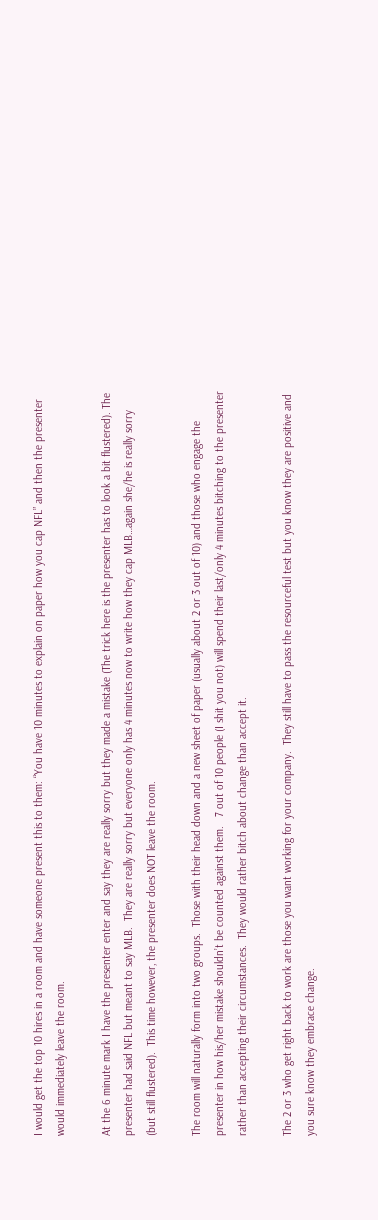I would get the top 10 hires in a room and have someone present this to them: “You have 10 minutes to explain on paper how you cap NFL” and then the presenter would immediately leave the room.

At the 6 minute mark I have the presenter enter and say they are really sorry but they made a mistake (The trick here is the presenter has to look a bit flustered). The presenter had said NFL but meant to say MLB.  They are really sorry but everyone only has 4 minutes now to write how they cap MLB…again she/he is really sorry (but still flustered).  This time however, the presenter does NOT leave the room.

The room will naturally form into two groups.  Those with their head down and a new sheet of paper (usually about 2 or 3 out of 10) and those who engage the presenter in how his/her mistake shouldn’t be counted against them.   7 out of 10 people (I shit you not) will spend their last/only 4 minutes bitching to the presenter rather than accepting their circumstances.  They would rather bitch about change than accept it.

The 2 or 3 who get right back to work are those you want working for your company.  They still have to pass the resourceful test but you know they are positive and you sure know they embrace change.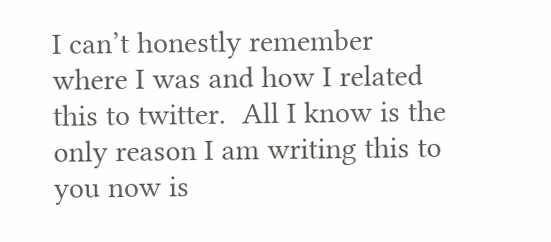I can’t honestly remember where I was and how I related this to twitter.  All I know is the only reason I am writing this to you now is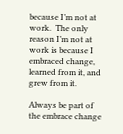because I’m not at work.  The only reason I’m not at work is because I embraced change, learned from it, and grew from it.

Always be part of the embrace change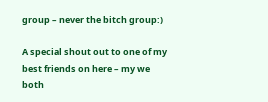group – never the bitch group:)

A special shout out to one of my best friends on here – my we both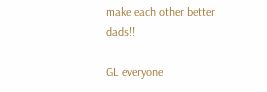make each other better dads!!

GL everyone